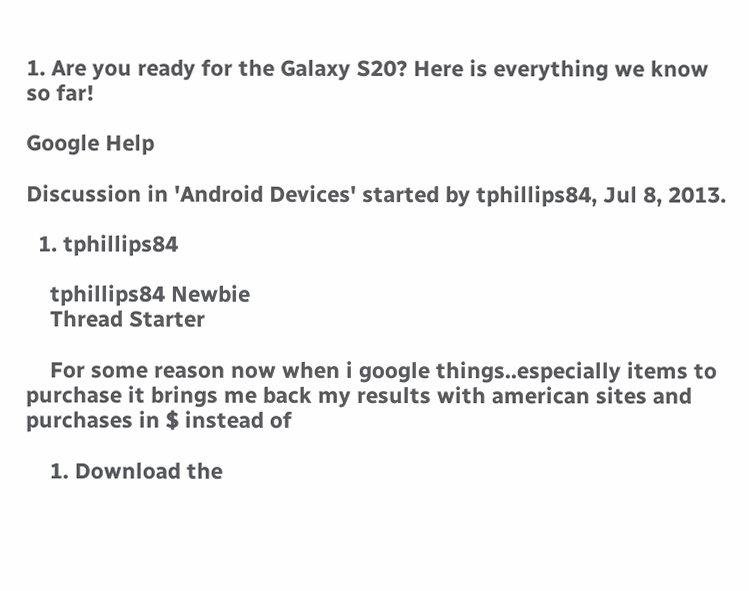1. Are you ready for the Galaxy S20? Here is everything we know so far!

Google Help

Discussion in 'Android Devices' started by tphillips84, Jul 8, 2013.

  1. tphillips84

    tphillips84 Newbie
    Thread Starter

    For some reason now when i google things..especially items to purchase it brings me back my results with american sites and purchases in $ instead of

    1. Download the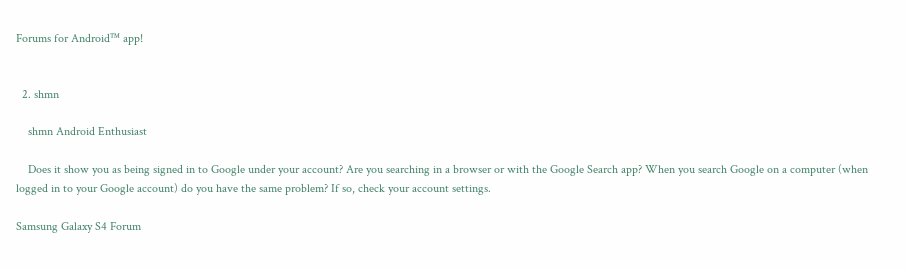Forums for Android™ app!


  2. shmn

    shmn Android Enthusiast

    Does it show you as being signed in to Google under your account? Are you searching in a browser or with the Google Search app? When you search Google on a computer (when logged in to your Google account) do you have the same problem? If so, check your account settings.

Samsung Galaxy S4 Forum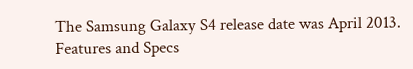The Samsung Galaxy S4 release date was April 2013. Features and Specs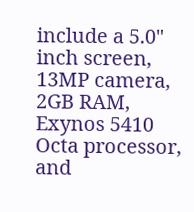include a 5.0" inch screen, 13MP camera, 2GB RAM, Exynos 5410 Octa processor, and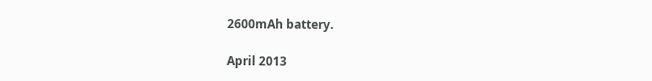2600mAh battery.

April 2013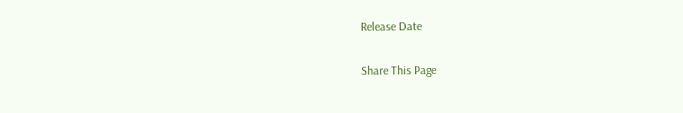Release Date

Share This Page